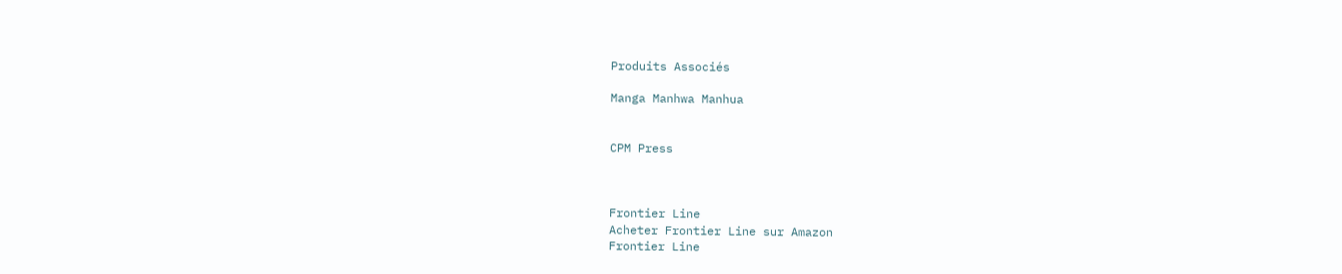Produits Associés

Manga Manhwa Manhua


CPM Press



Frontier Line
Acheter Frontier Line sur Amazon
Frontier Line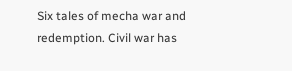Six tales of mecha war and redemption. Civil war has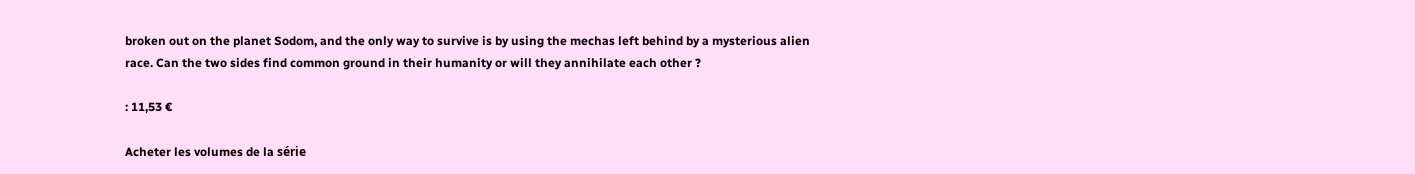broken out on the planet Sodom, and the only way to survive is by using the mechas left behind by a mysterious alien race. Can the two sides find common ground in their humanity or will they annihilate each other ?

: 11,53 €

Acheter les volumes de la série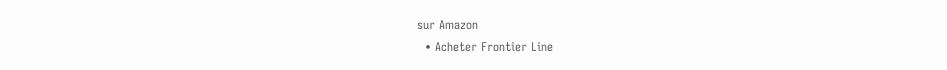sur Amazon
  • Acheter Frontier Line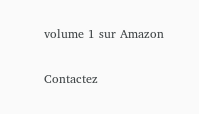volume 1 sur Amazon

Contactez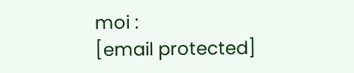moi :
[email protected]